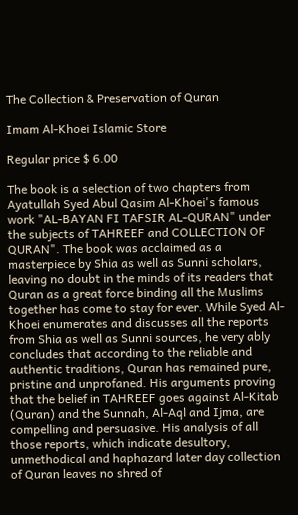The Collection & Preservation of Quran

Imam Al-Khoei Islamic Store

Regular price $ 6.00

The book is a selection of two chapters from Ayatullah Syed Abul Qasim Al-Khoei's famous work "AL-BAYAN FI TAFSIR AL-QURAN" under the subjects of TAHREEF and COLLECTION OF QURAN". The book was acclaimed as a masterpiece by Shia as well as Sunni scholars, leaving no doubt in the minds of its readers that Quran as a great force binding all the Muslims together has come to stay for ever. While Syed Al-Khoei enumerates and discusses all the reports from Shia as well as Sunni sources, he very ably concludes that according to the reliable and authentic traditions, Quran has remained pure, pristine and unprofaned. His arguments proving that the belief in TAHREEF goes against Al-Kitab (Quran) and the Sunnah, Al-Aql and Ijma, are compelling and persuasive. His analysis of all those reports, which indicate desultory, unmethodical and haphazard later day collection of Quran leaves no shred of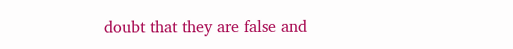doubt that they are false and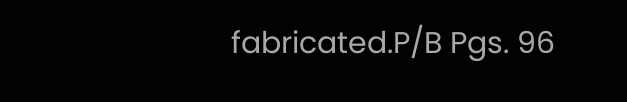fabricated.P/B Pgs. 96